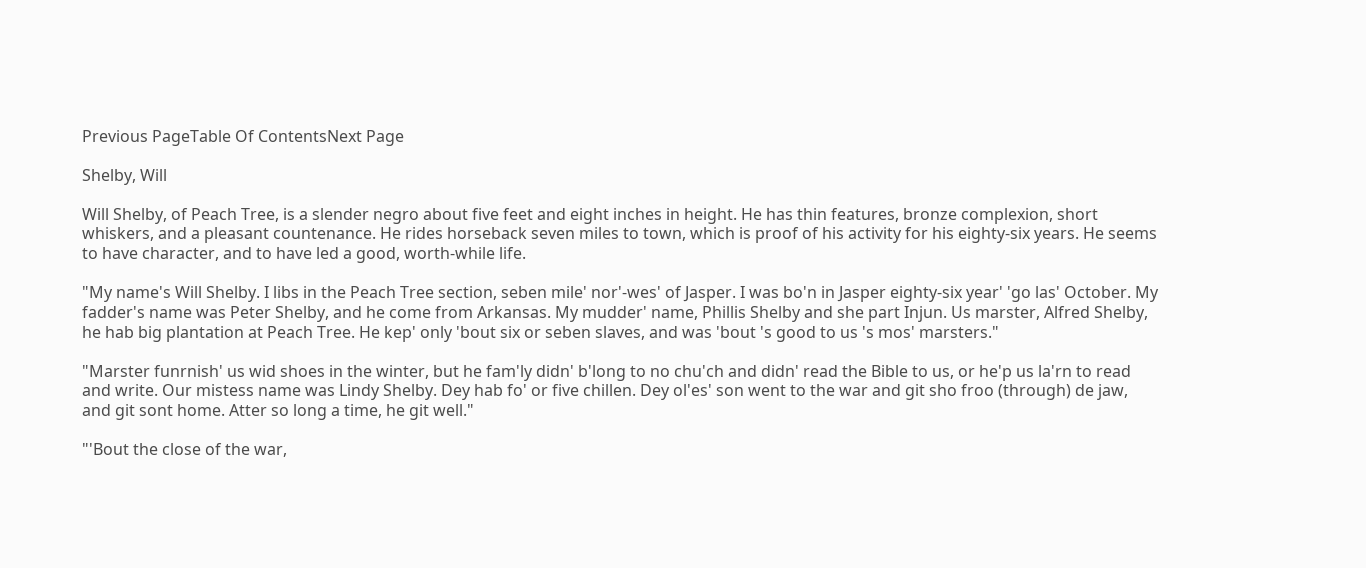Previous PageTable Of ContentsNext Page

Shelby, Will

Will Shelby, of Peach Tree, is a slender negro about five feet and eight inches in height. He has thin features, bronze complexion, short whiskers, and a pleasant countenance. He rides horseback seven miles to town, which is proof of his activity for his eighty-six years. He seems to have character, and to have led a good, worth-while life.

"My name's Will Shelby. I libs in the Peach Tree section, seben mile' nor'-wes' of Jasper. I was bo'n in Jasper eighty-six year' 'go las' October. My fadder's name was Peter Shelby, and he come from Arkansas. My mudder' name, Phillis Shelby and she part Injun. Us marster, Alfred Shelby, he hab big plantation at Peach Tree. He kep' only 'bout six or seben slaves, and was 'bout 's good to us 's mos' marsters."

"Marster funrnish' us wid shoes in the winter, but he fam'ly didn' b'long to no chu'ch and didn' read the Bible to us, or he'p us la'rn to read and write. Our mistess name was Lindy Shelby. Dey hab fo' or five chillen. Dey ol'es' son went to the war and git sho froo (through) de jaw, and git sont home. Atter so long a time, he git well."

"'Bout the close of the war,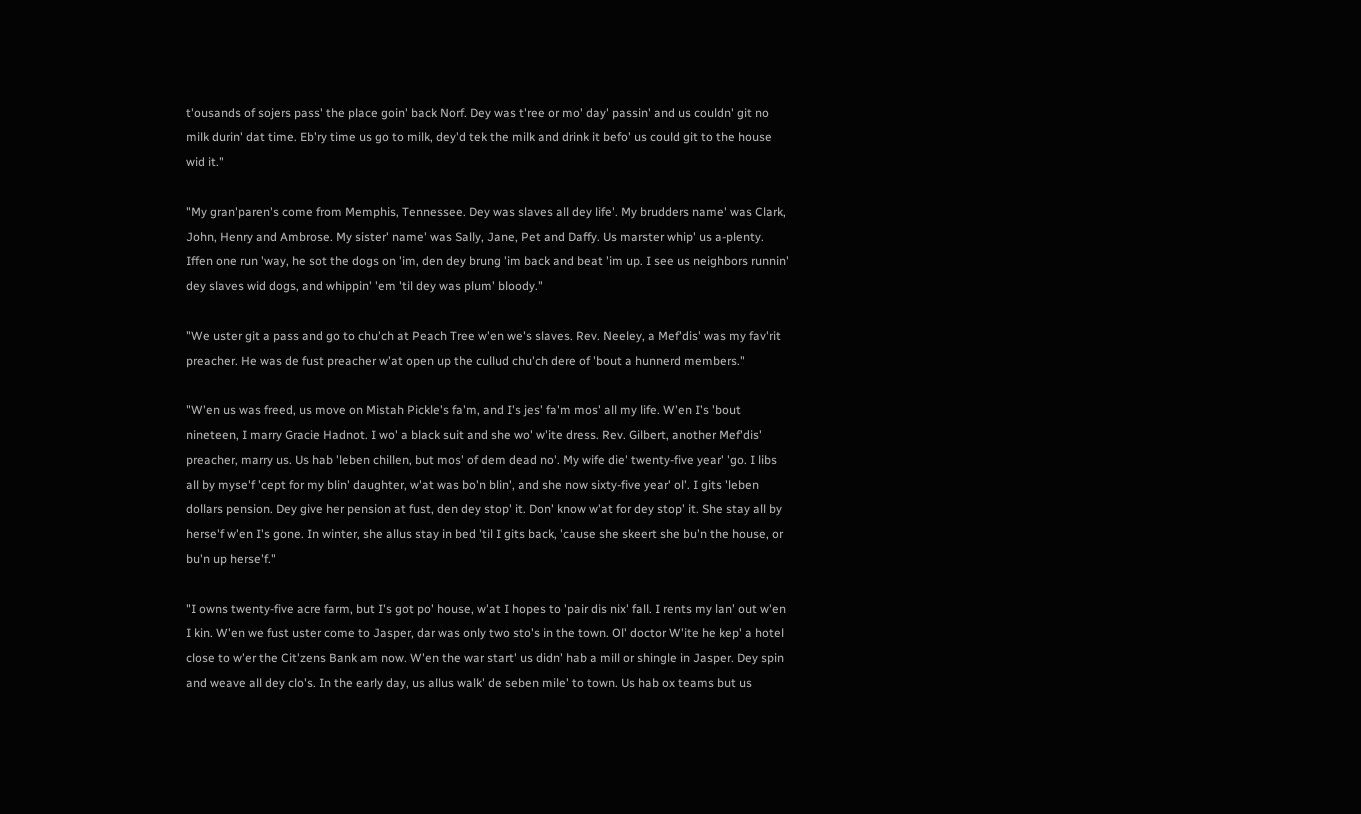t'ousands of sojers pass' the place goin' back Norf. Dey was t'ree or mo' day' passin' and us couldn' git no milk durin' dat time. Eb'ry time us go to milk, dey'd tek the milk and drink it befo' us could git to the house wid it."

"My gran'paren's come from Memphis, Tennessee. Dey was slaves all dey life'. My brudders name' was Clark, John, Henry and Ambrose. My sister' name' was Sally, Jane, Pet and Daffy. Us marster whip' us a-plenty. Iffen one run 'way, he sot the dogs on 'im, den dey brung 'im back and beat 'im up. I see us neighbors runnin' dey slaves wid dogs, and whippin' 'em 'til dey was plum' bloody."

"We uster git a pass and go to chu'ch at Peach Tree w'en we's slaves. Rev. Neeley, a Mef'dis' was my fav'rit preacher. He was de fust preacher w'at open up the cullud chu'ch dere of 'bout a hunnerd members."

"W'en us was freed, us move on Mistah Pickle's fa'm, and I's jes' fa'm mos' all my life. W'en I's 'bout nineteen, I marry Gracie Hadnot. I wo' a black suit and she wo' w'ite dress. Rev. Gilbert, another Mef'dis' preacher, marry us. Us hab 'leben chillen, but mos' of dem dead no'. My wife die' twenty-five year' 'go. I libs all by myse'f 'cept for my blin' daughter, w'at was bo'n blin', and she now sixty-five year' ol'. I gits 'leben dollars pension. Dey give her pension at fust, den dey stop' it. Don' know w'at for dey stop' it. She stay all by herse'f w'en I's gone. In winter, she allus stay in bed 'til I gits back, 'cause she skeert she bu'n the house, or bu'n up herse'f."

"I owns twenty-five acre farm, but I's got po' house, w'at I hopes to 'pair dis nix' fall. I rents my lan' out w'en I kin. W'en we fust uster come to Jasper, dar was only two sto's in the town. Ol' doctor W'ite he kep' a hotel close to w'er the Cit'zens Bank am now. W'en the war start' us didn' hab a mill or shingle in Jasper. Dey spin and weave all dey clo's. In the early day, us allus walk' de seben mile' to town. Us hab ox teams but us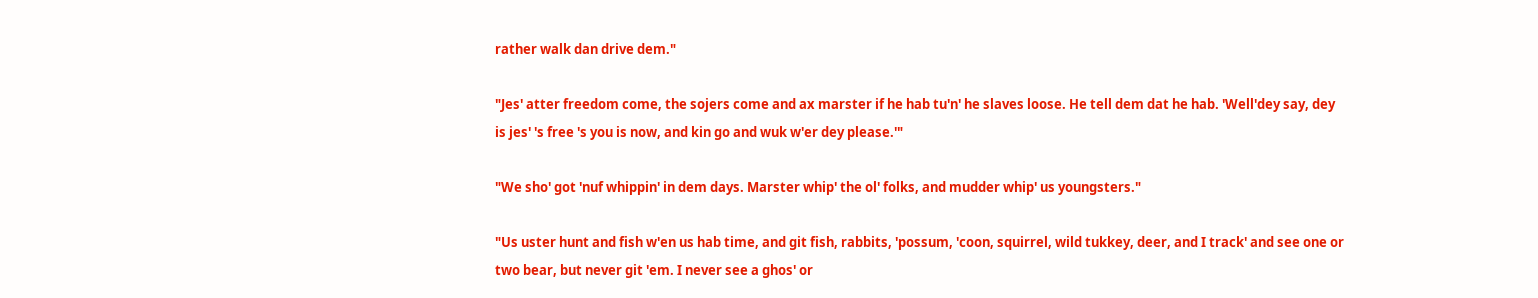rather walk dan drive dem."

"Jes' atter freedom come, the sojers come and ax marster if he hab tu'n' he slaves loose. He tell dem dat he hab. 'Well'dey say, dey is jes' 's free 's you is now, and kin go and wuk w'er dey please.'"

"We sho' got 'nuf whippin' in dem days. Marster whip' the ol' folks, and mudder whip' us youngsters."

"Us uster hunt and fish w'en us hab time, and git fish, rabbits, 'possum, 'coon, squirrel, wild tukkey, deer, and I track' and see one or two bear, but never git 'em. I never see a ghos' or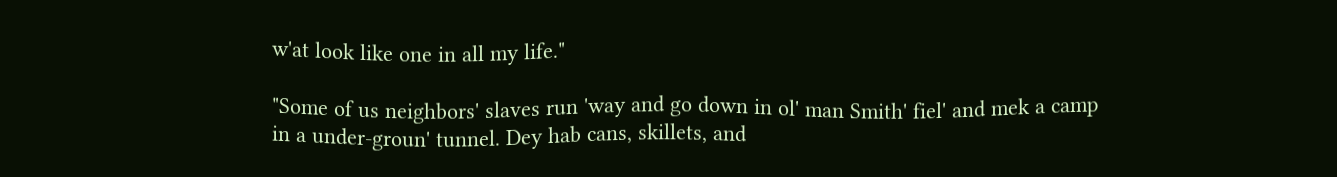w'at look like one in all my life."

"Some of us neighbors' slaves run 'way and go down in ol' man Smith' fiel' and mek a camp in a under-groun' tunnel. Dey hab cans, skillets, and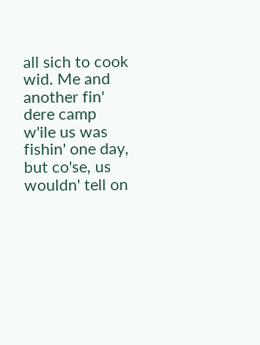all sich to cook wid. Me and another fin' dere camp w'ile us was fishin' one day, but co'se, us wouldn' tell on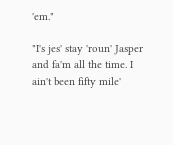'em."

"I's jes' stay 'roun' Jasper and fa'm all the time. I ain't been fifty mile'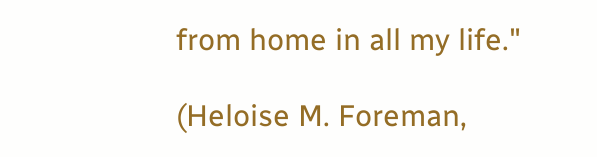from home in all my life."

(Heloise M. Foreman,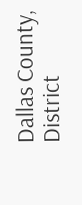Dallas County, District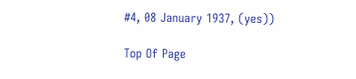#4, 08 January 1937, (yes))

Top Of Page